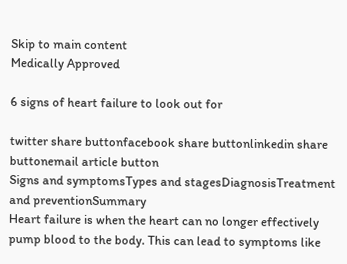Skip to main content
Medically Approved

6 signs of heart failure to look out for

twitter share buttonfacebook share buttonlinkedin share buttonemail article button
Signs and symptomsTypes and stagesDiagnosisTreatment and preventionSummary
Heart failure is when the heart can no longer effectively pump blood to the body. This can lead to symptoms like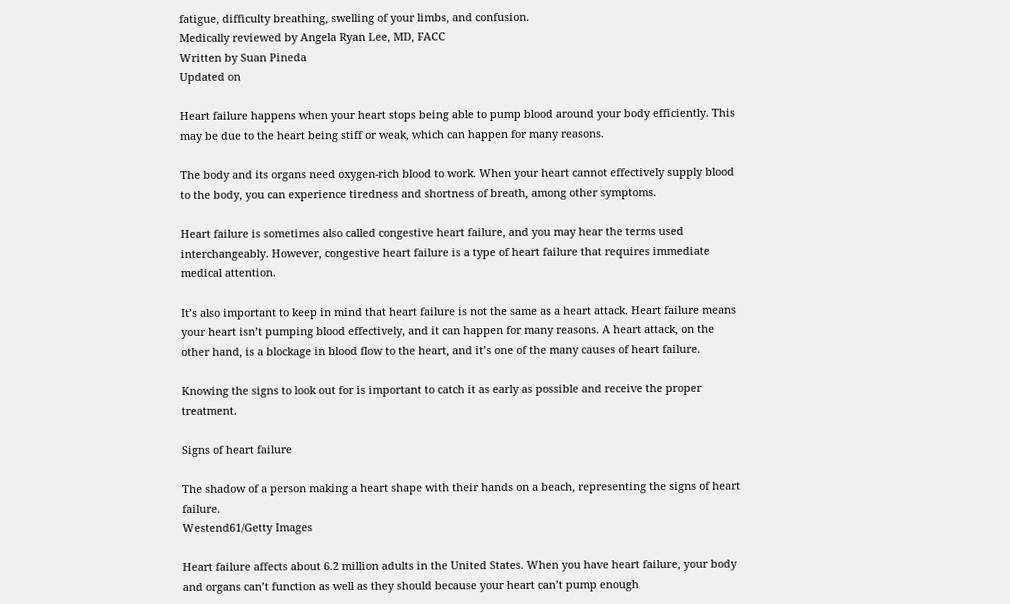fatigue, difficulty breathing, swelling of your limbs, and confusion.
Medically reviewed by Angela Ryan Lee, MD, FACC
Written by Suan Pineda
Updated on

Heart failure happens when your heart stops being able to pump blood around your body efficiently. This may be due to the heart being stiff or weak, which can happen for many reasons.

The body and its organs need oxygen-rich blood to work. When your heart cannot effectively supply blood to the body, you can experience tiredness and shortness of breath, among other symptoms.

Heart failure is sometimes also called congestive heart failure, and you may hear the terms used interchangeably. However, congestive heart failure is a type of heart failure that requires immediate medical attention.

It’s also important to keep in mind that heart failure is not the same as a heart attack. Heart failure means your heart isn’t pumping blood effectively, and it can happen for many reasons. A heart attack, on the other hand, is a blockage in blood flow to the heart, and it’s one of the many causes of heart failure.

Knowing the signs to look out for is important to catch it as early as possible and receive the proper treatment.

Signs of heart failure

The shadow of a person making a heart shape with their hands on a beach, representing the signs of heart failure.
Westend61/Getty Images

Heart failure affects about 6.2 million adults in the United States. When you have heart failure, your body and organs can’t function as well as they should because your heart can’t pump enough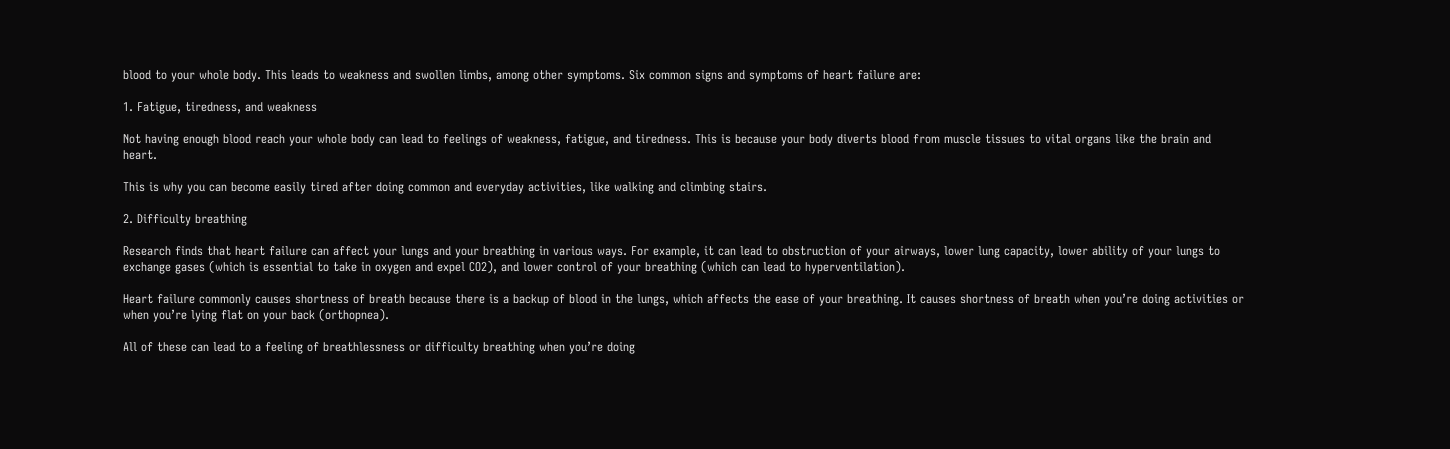blood to your whole body. This leads to weakness and swollen limbs, among other symptoms. Six common signs and symptoms of heart failure are:

1. Fatigue, tiredness, and weakness

Not having enough blood reach your whole body can lead to feelings of weakness, fatigue, and tiredness. This is because your body diverts blood from muscle tissues to vital organs like the brain and heart.

This is why you can become easily tired after doing common and everyday activities, like walking and climbing stairs.

2. Difficulty breathing

Research finds that heart failure can affect your lungs and your breathing in various ways. For example, it can lead to obstruction of your airways, lower lung capacity, lower ability of your lungs to exchange gases (which is essential to take in oxygen and expel CO2), and lower control of your breathing (which can lead to hyperventilation).

Heart failure commonly causes shortness of breath because there is a backup of blood in the lungs, which affects the ease of your breathing. It causes shortness of breath when you’re doing activities or when you’re lying flat on your back (orthopnea).

All of these can lead to a feeling of breathlessness or difficulty breathing when you’re doing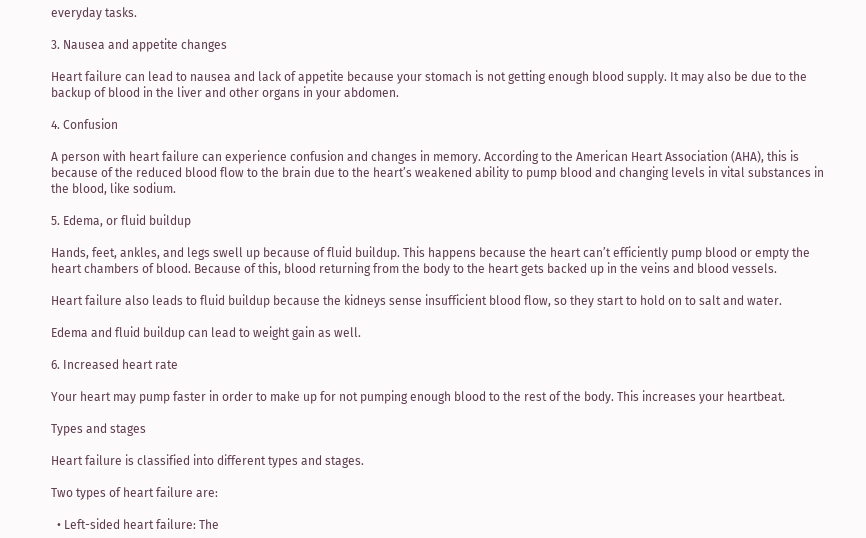everyday tasks.

3. Nausea and appetite changes

Heart failure can lead to nausea and lack of appetite because your stomach is not getting enough blood supply. It may also be due to the backup of blood in the liver and other organs in your abdomen.

4. Confusion

A person with heart failure can experience confusion and changes in memory. According to the American Heart Association (AHA), this is because of the reduced blood flow to the brain due to the heart’s weakened ability to pump blood and changing levels in vital substances in the blood, like sodium.

5. Edema, or fluid buildup

Hands, feet, ankles, and legs swell up because of fluid buildup. This happens because the heart can’t efficiently pump blood or empty the heart chambers of blood. Because of this, blood returning from the body to the heart gets backed up in the veins and blood vessels.

Heart failure also leads to fluid buildup because the kidneys sense insufficient blood flow, so they start to hold on to salt and water.

Edema and fluid buildup can lead to weight gain as well.

6. Increased heart rate

Your heart may pump faster in order to make up for not pumping enough blood to the rest of the body. This increases your heartbeat.

Types and stages

Heart failure is classified into different types and stages.

Two types of heart failure are:

  • Left-sided heart failure: The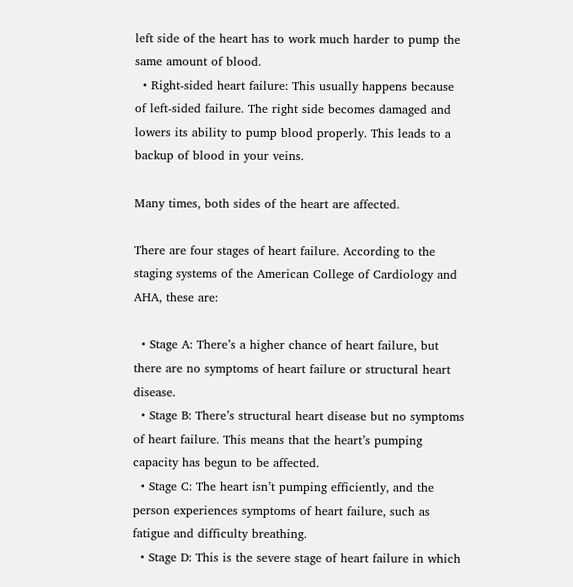left side of the heart has to work much harder to pump the same amount of blood.
  • Right-sided heart failure: This usually happens because of left-sided failure. The right side becomes damaged and lowers its ability to pump blood properly. This leads to a backup of blood in your veins.

Many times, both sides of the heart are affected.

There are four stages of heart failure. According to the staging systems of the American College of Cardiology and AHA, these are:

  • Stage A: There’s a higher chance of heart failure, but there are no symptoms of heart failure or structural heart disease.
  • Stage B: There’s structural heart disease but no symptoms of heart failure. This means that the heart’s pumping capacity has begun to be affected.
  • Stage C: The heart isn’t pumping efficiently, and the person experiences symptoms of heart failure, such as fatigue and difficulty breathing.
  • Stage D: This is the severe stage of heart failure in which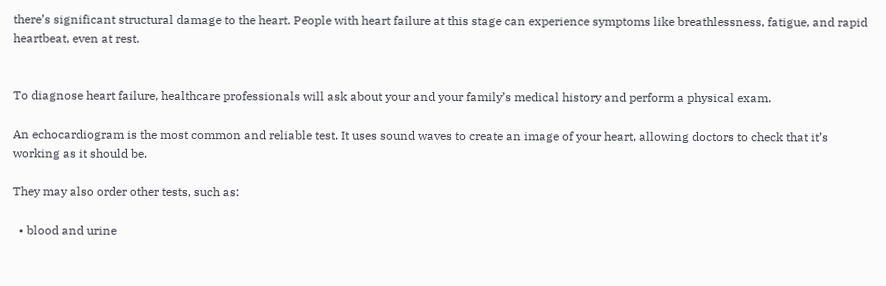there’s significant structural damage to the heart. People with heart failure at this stage can experience symptoms like breathlessness, fatigue, and rapid heartbeat, even at rest.


To diagnose heart failure, healthcare professionals will ask about your and your family’s medical history and perform a physical exam.

An echocardiogram is the most common and reliable test. It uses sound waves to create an image of your heart, allowing doctors to check that it’s working as it should be.

They may also order other tests, such as:

  • blood and urine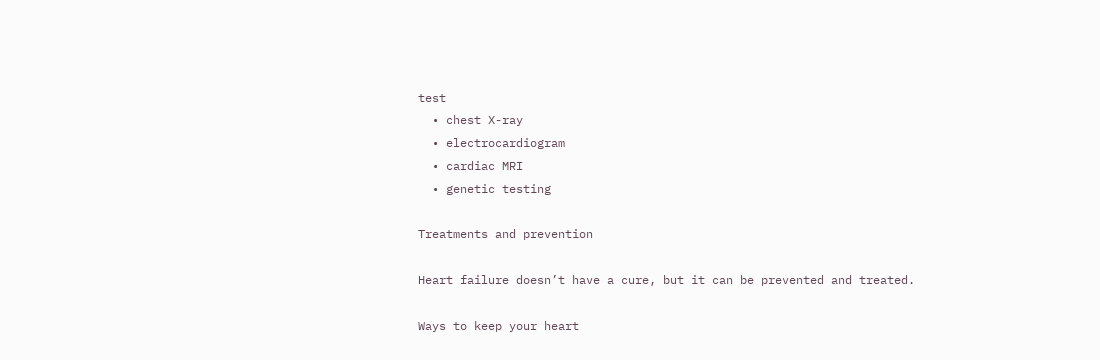test
  • chest X-ray
  • electrocardiogram
  • cardiac MRI
  • genetic testing

Treatments and prevention

Heart failure doesn’t have a cure, but it can be prevented and treated.

Ways to keep your heart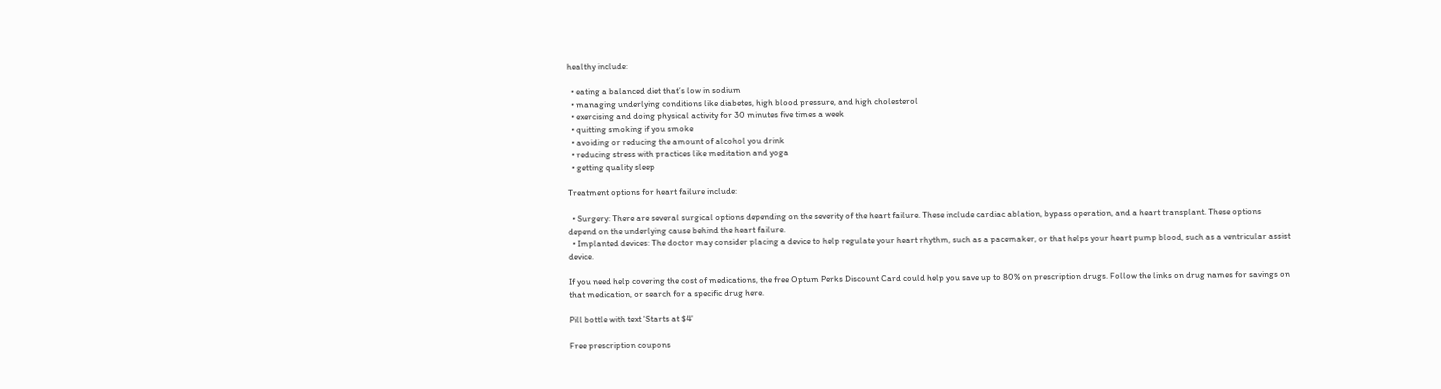healthy include:

  • eating a balanced diet that’s low in sodium
  • managing underlying conditions like diabetes, high blood pressure, and high cholesterol
  • exercising and doing physical activity for 30 minutes five times a week
  • quitting smoking if you smoke
  • avoiding or reducing the amount of alcohol you drink
  • reducing stress with practices like meditation and yoga
  • getting quality sleep

Treatment options for heart failure include:

  • Surgery: There are several surgical options depending on the severity of the heart failure. These include cardiac ablation, bypass operation, and a heart transplant. These options depend on the underlying cause behind the heart failure.
  • Implanted devices: The doctor may consider placing a device to help regulate your heart rhythm, such as a pacemaker, or that helps your heart pump blood, such as a ventricular assist device.

If you need help covering the cost of medications, the free Optum Perks Discount Card could help you save up to 80% on prescription drugs. Follow the links on drug names for savings on that medication, or search for a specific drug here.

Pill bottle with text 'Starts at $4'

Free prescription coupons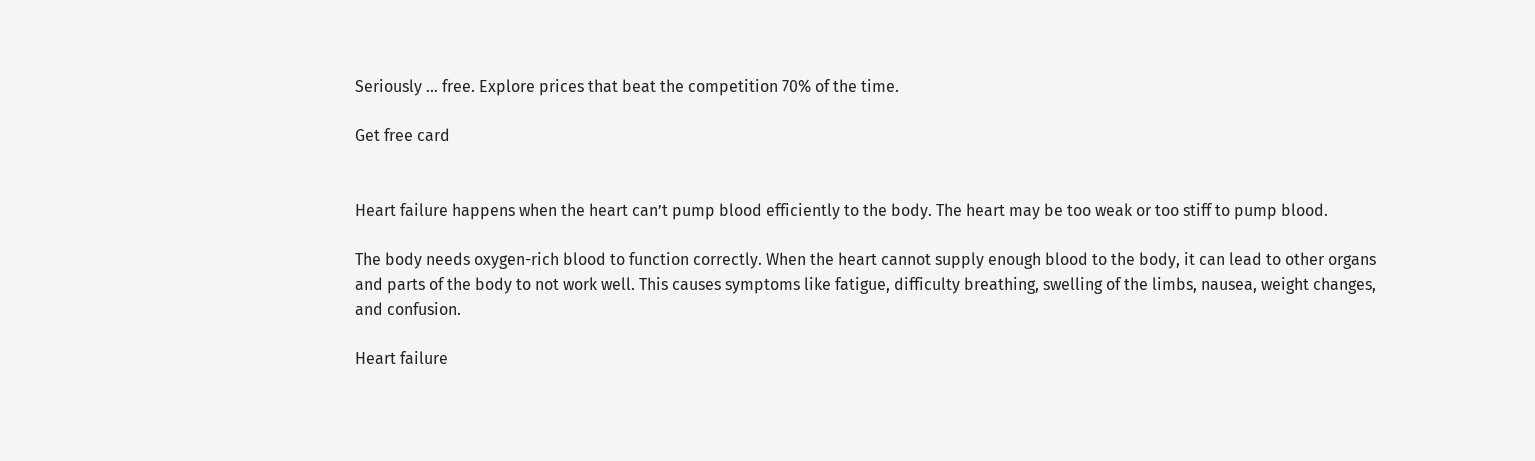Seriously … free. Explore prices that beat the competition 70% of the time.

Get free card


Heart failure happens when the heart can’t pump blood efficiently to the body. The heart may be too weak or too stiff to pump blood.

The body needs oxygen-rich blood to function correctly. When the heart cannot supply enough blood to the body, it can lead to other organs and parts of the body to not work well. This causes symptoms like fatigue, difficulty breathing, swelling of the limbs, nausea, weight changes, and confusion.

Heart failure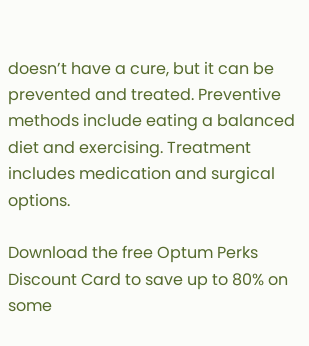doesn’t have a cure, but it can be prevented and treated. Preventive methods include eating a balanced diet and exercising. Treatment includes medication and surgical options.

Download the free Optum Perks Discount Card to save up to 80% on some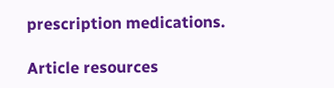prescription medications.

Article resources